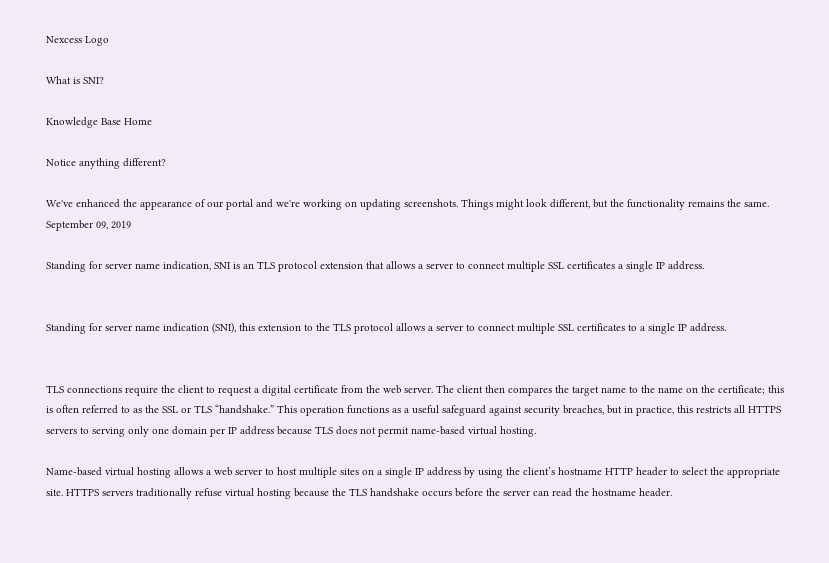Nexcess Logo

What is SNI?

Knowledge Base Home

Notice anything different?

We've enhanced the appearance of our portal and we're working on updating screenshots. Things might look different, but the functionality remains the same.
September 09, 2019

Standing for server name indication, SNI is an TLS protocol extension that allows a server to connect multiple SSL certificates a single IP address.


Standing for server name indication (SNI), this extension to the TLS protocol allows a server to connect multiple SSL certificates to a single IP address.


TLS connections require the client to request a digital certificate from the web server. The client then compares the target name to the name on the certificate; this is often referred to as the SSL or TLS “handshake.” This operation functions as a useful safeguard against security breaches, but in practice, this restricts all HTTPS servers to serving only one domain per IP address because TLS does not permit name-based virtual hosting.

Name-based virtual hosting allows a web server to host multiple sites on a single IP address by using the client’s hostname HTTP header to select the appropriate site. HTTPS servers traditionally refuse virtual hosting because the TLS handshake occurs before the server can read the hostname header.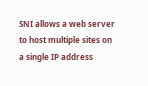SNI allows a web server to host multiple sites on a single IP address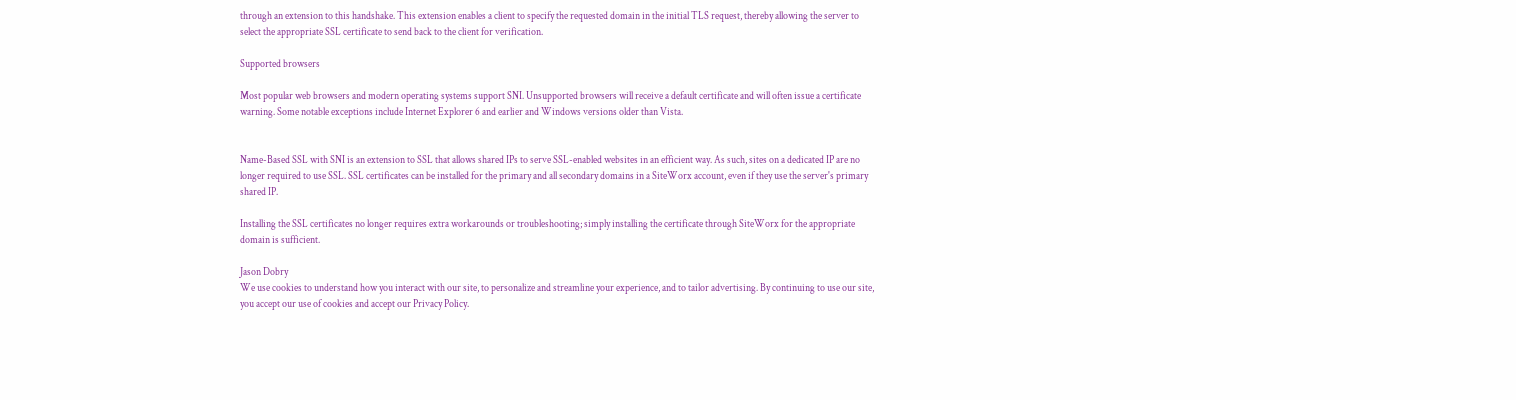through an extension to this handshake. This extension enables a client to specify the requested domain in the initial TLS request, thereby allowing the server to select the appropriate SSL certificate to send back to the client for verification.

Supported browsers

Most popular web browsers and modern operating systems support SNI. Unsupported browsers will receive a default certificate and will often issue a certificate warning. Some notable exceptions include Internet Explorer 6 and earlier and Windows versions older than Vista.


Name-Based SSL with SNI is an extension to SSL that allows shared IPs to serve SSL-enabled websites in an efficient way. As such, sites on a dedicated IP are no longer required to use SSL. SSL certificates can be installed for the primary and all secondary domains in a SiteWorx account, even if they use the server's primary shared IP.

Installing the SSL certificates no longer requires extra workarounds or troubleshooting; simply installing the certificate through SiteWorx for the appropriate domain is sufficient.

Jason Dobry
We use cookies to understand how you interact with our site, to personalize and streamline your experience, and to tailor advertising. By continuing to use our site, you accept our use of cookies and accept our Privacy Policy.